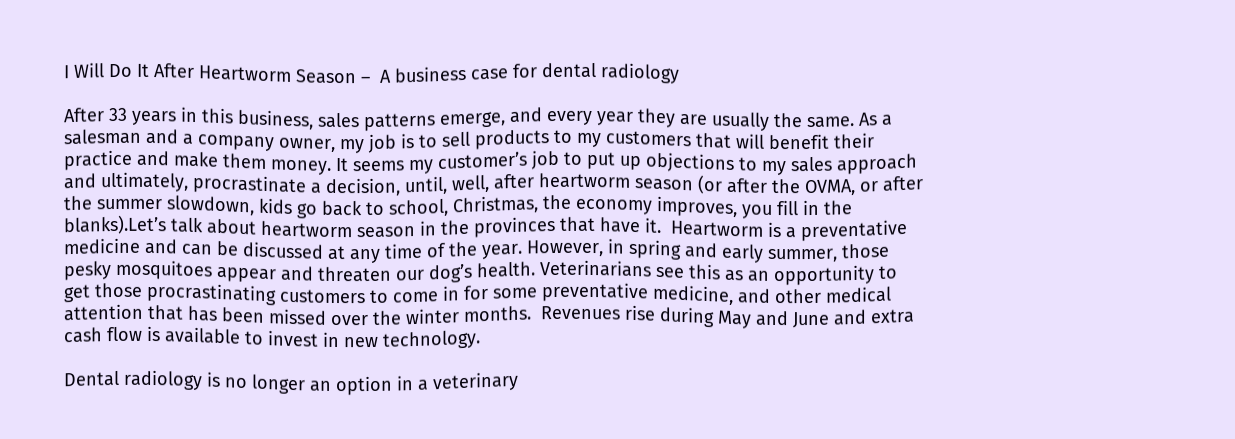I Will Do It After Heartworm Season –  A business case for dental radiology

After 33 years in this business, sales patterns emerge, and every year they are usually the same. As a salesman and a company owner, my job is to sell products to my customers that will benefit their practice and make them money. It seems my customer’s job to put up objections to my sales approach and ultimately, procrastinate a decision, until, well, after heartworm season (or after the OVMA, or after the summer slowdown, kids go back to school, Christmas, the economy improves, you fill in the blanks).Let’s talk about heartworm season in the provinces that have it.  Heartworm is a preventative medicine and can be discussed at any time of the year. However, in spring and early summer, those pesky mosquitoes appear and threaten our dog’s health. Veterinarians see this as an opportunity to get those procrastinating customers to come in for some preventative medicine, and other medical attention that has been missed over the winter months.  Revenues rise during May and June and extra cash flow is available to invest in new technology.

Dental radiology is no longer an option in a veterinary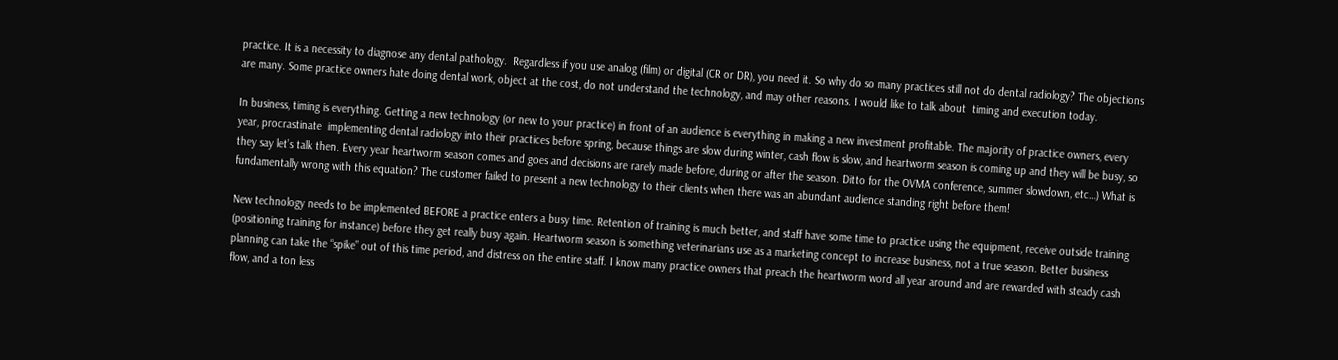practice. It is a necessity to diagnose any dental pathology.  Regardless if you use analog (film) or digital (CR or DR), you need it. So why do so many practices still not do dental radiology? The objections are many. Some practice owners hate doing dental work, object at the cost, do not understand the technology, and may other reasons. I would like to talk about  timing and execution today.

In business, timing is everything. Getting a new technology (or new to your practice) in front of an audience is everything in making a new investment profitable. The majority of practice owners, every year, procrastinate  implementing dental radiology into their practices before spring, because things are slow during winter, cash flow is slow, and heartworm season is coming up and they will be busy, so they say let’s talk then. Every year heartworm season comes and goes and decisions are rarely made before, during or after the season. Ditto for the OVMA conference, summer slowdown, etc…) What is fundamentally wrong with this equation? The customer failed to present a new technology to their clients when there was an abundant audience standing right before them!

New technology needs to be implemented BEFORE a practice enters a busy time. Retention of training is much better, and staff have some time to practice using the equipment, receive outside training (positioning training for instance) before they get really busy again. Heartworm season is something veterinarians use as a marketing concept to increase business, not a true season. Better business planning can take the “spike” out of this time period, and distress on the entire staff. I know many practice owners that preach the heartworm word all year around and are rewarded with steady cash flow, and a ton less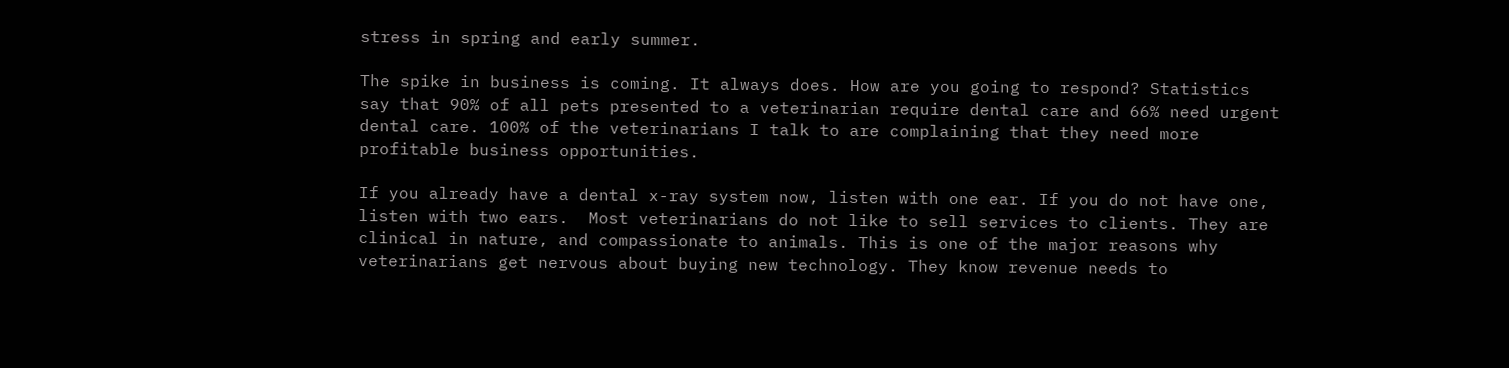stress in spring and early summer.

The spike in business is coming. It always does. How are you going to respond? Statistics say that 90% of all pets presented to a veterinarian require dental care and 66% need urgent dental care. 100% of the veterinarians I talk to are complaining that they need more profitable business opportunities.

If you already have a dental x-ray system now, listen with one ear. If you do not have one, listen with two ears.  Most veterinarians do not like to sell services to clients. They are clinical in nature, and compassionate to animals. This is one of the major reasons why veterinarians get nervous about buying new technology. They know revenue needs to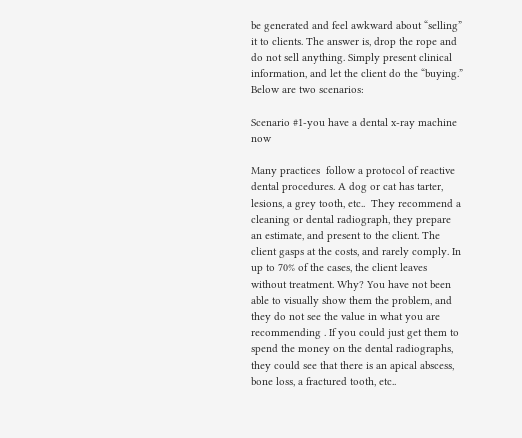be generated and feel awkward about “selling” it to clients. The answer is, drop the rope and do not sell anything. Simply present clinical information, and let the client do the “buying.” Below are two scenarios:

Scenario #1-you have a dental x-ray machine now

Many practices  follow a protocol of reactive dental procedures. A dog or cat has tarter, lesions, a grey tooth, etc..  They recommend a cleaning or dental radiograph, they prepare an estimate, and present to the client. The client gasps at the costs, and rarely comply. In up to 70% of the cases, the client leaves without treatment. Why? You have not been able to visually show them the problem, and they do not see the value in what you are recommending . If you could just get them to spend the money on the dental radiographs, they could see that there is an apical abscess, bone loss, a fractured tooth, etc..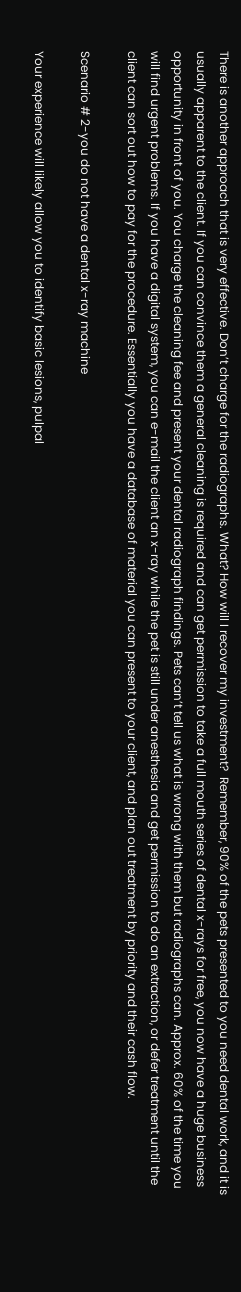There is another approach that is very effective. Don’t charge for the radiographs. What? How will I recover my investment?  Remember, 90% of the pets presented to you need dental work, and it is usually apparent to the client. If you can convince them a general cleaning is required and can get permission to take a full mouth series of dental x-rays for free, you now have a huge business opportunity in front of you. You charge the cleaning fee and present your dental radiograph findings. Pets can’t tell us what is wrong with them but radiographs can. Approx. 60% of the time you will find urgent problems. If you have a digital system, you can e-mail the client an x-ray while the pet is still under anesthesia and get permission to do an extraction, or defer treatment until the client can sort out how to pay for the procedure. Essentially you have a database of material you can present to your client, and plan out treatment by priority and their cash flow.

Scenario # 2-you do not have a dental x-ray machine

Your experience will likely allow you to identify basic lesions, pulpal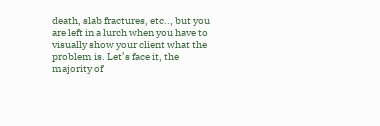death, slab fractures, etc.., but you are left in a lurch when you have to visually show your client what the problem is. Let’s face it, the majority of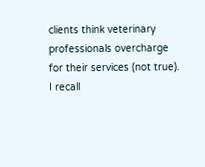clients think veterinary professionals overcharge for their services (not true). I recall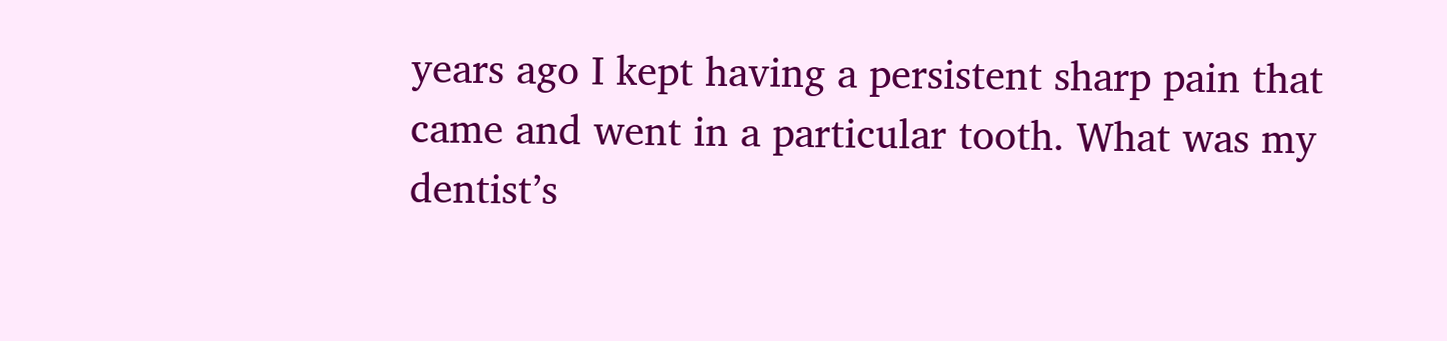years ago I kept having a persistent sharp pain that came and went in a particular tooth. What was my dentist’s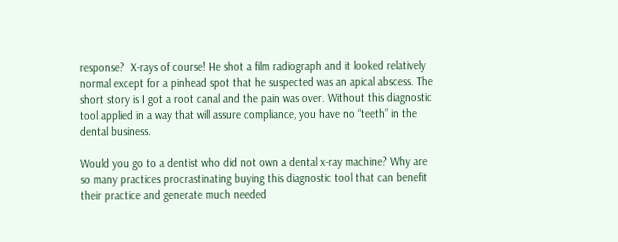response?  X-rays of course! He shot a film radiograph and it looked relatively normal except for a pinhead spot that he suspected was an apical abscess. The short story is I got a root canal and the pain was over. Without this diagnostic tool applied in a way that will assure compliance, you have no “teeth” in the dental business.

Would you go to a dentist who did not own a dental x-ray machine? Why are so many practices procrastinating buying this diagnostic tool that can benefit their practice and generate much needed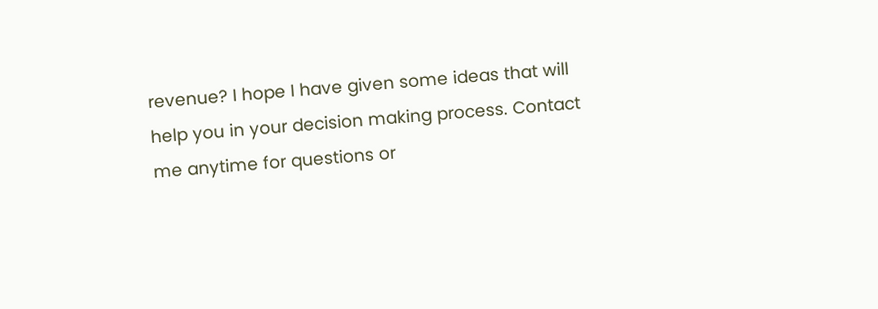revenue? I hope I have given some ideas that will help you in your decision making process. Contact me anytime for questions or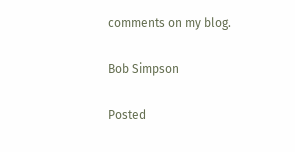comments on my blog.

Bob Simpson

Posted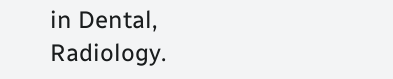in Dental, Radiology.